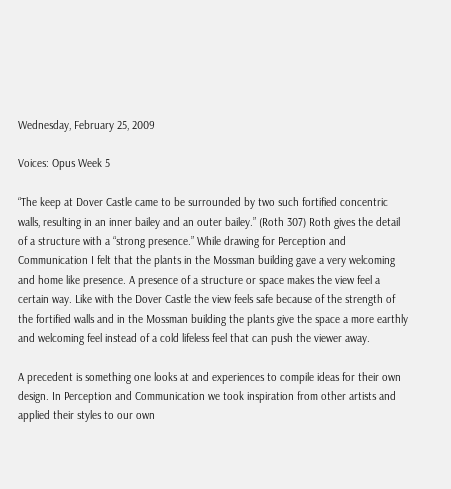Wednesday, February 25, 2009

Voices: Opus Week 5

“The keep at Dover Castle came to be surrounded by two such fortified concentric walls, resulting in an inner bailey and an outer bailey.” (Roth 307) Roth gives the detail of a structure with a “strong presence.” While drawing for Perception and Communication I felt that the plants in the Mossman building gave a very welcoming and home like presence. A presence of a structure or space makes the view feel a certain way. Like with the Dover Castle the view feels safe because of the strength of the fortified walls and in the Mossman building the plants give the space a more earthly and welcoming feel instead of a cold lifeless feel that can push the viewer away.

A precedent is something one looks at and experiences to compile ideas for their own design. In Perception and Communication we took inspiration from other artists and applied their styles to our own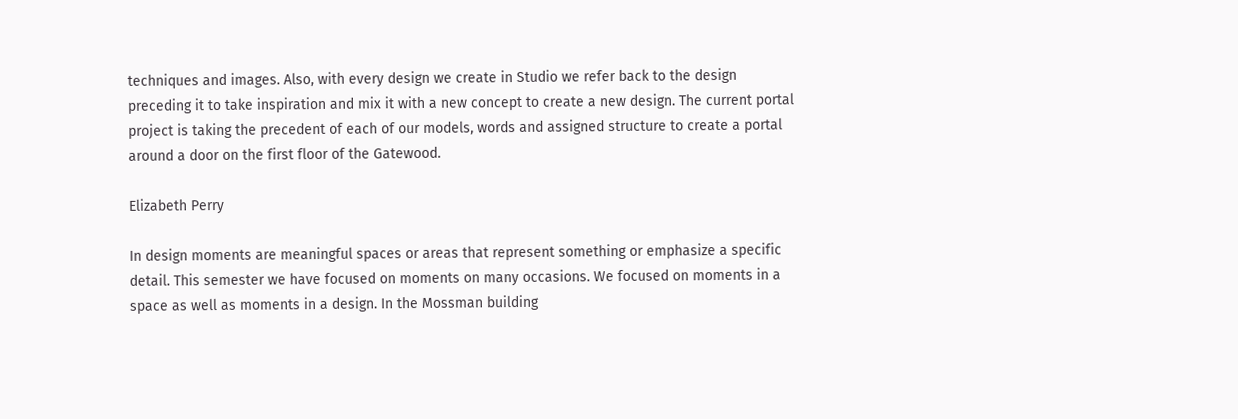techniques and images. Also, with every design we create in Studio we refer back to the design preceding it to take inspiration and mix it with a new concept to create a new design. The current portal project is taking the precedent of each of our models, words and assigned structure to create a portal around a door on the first floor of the Gatewood.

Elizabeth Perry

In design moments are meaningful spaces or areas that represent something or emphasize a specific detail. This semester we have focused on moments on many occasions. We focused on moments in a space as well as moments in a design. In the Mossman building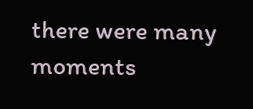there were many moments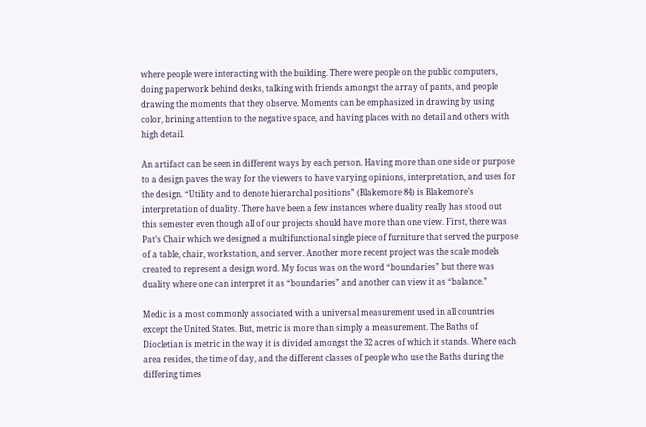where people were interacting with the building. There were people on the public computers, doing paperwork behind desks, talking with friends amongst the array of pants, and people drawing the moments that they observe. Moments can be emphasized in drawing by using color, brining attention to the negative space, and having places with no detail and others with high detail.

An artifact can be seen in different ways by each person. Having more than one side or purpose to a design paves the way for the viewers to have varying opinions, interpretation, and uses for the design. “Utility and to denote hierarchal positions” (Blakemore 84) is Blakemore’s interpretation of duality. There have been a few instances where duality really has stood out this semester even though all of our projects should have more than one view. First, there was Pat’s Chair which we designed a multifunctional single piece of furniture that served the purpose of a table, chair, workstation, and server. Another more recent project was the scale models created to represent a design word. My focus was on the word “boundaries” but there was duality where one can interpret it as “boundaries” and another can view it as “balance.”

Medic is a most commonly associated with a universal measurement used in all countries except the United States. But, metric is more than simply a measurement. The Baths of Diocletian is metric in the way it is divided amongst the 32 acres of which it stands. Where each area resides, the time of day, and the different classes of people who use the Baths during the differing times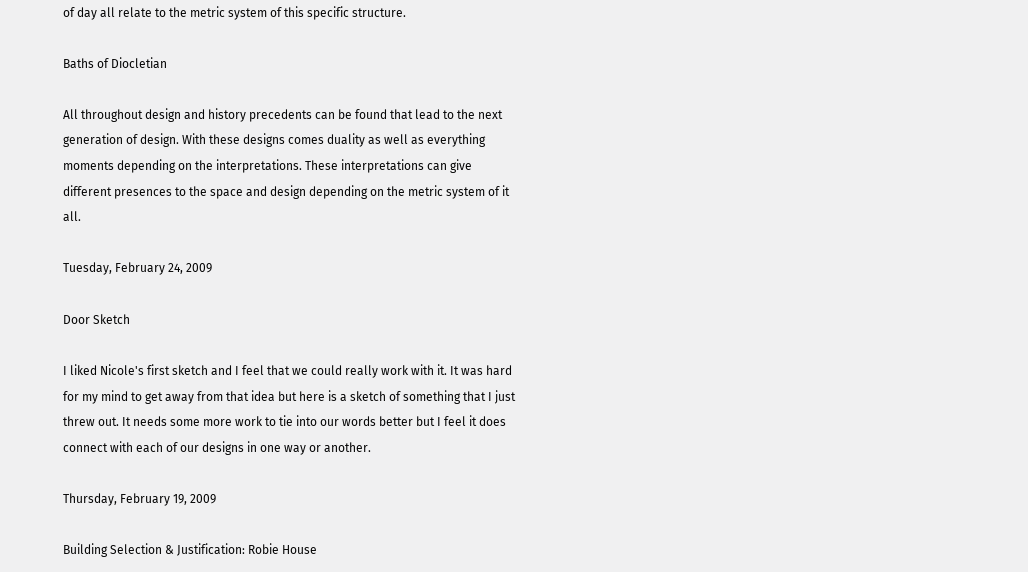of day all relate to the metric system of this specific structure.

Baths of Diocletian

All throughout design and history precedents can be found that lead to the next generation of design. With these designs comes duality as well as everything moments depending on the interpretations. These interpretations can give different presences to the space and design depending on the metric system of it all.

Tuesday, February 24, 2009

Door Sketch

I liked Nicole's first sketch and I feel that we could really work with it. It was hard for my mind to get away from that idea but here is a sketch of something that I just threw out. It needs some more work to tie into our words better but I feel it does connect with each of our designs in one way or another.

Thursday, February 19, 2009

Building Selection & Justification: Robie House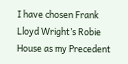I have chosen Frank Lloyd Wright’s Robie House as my Precedent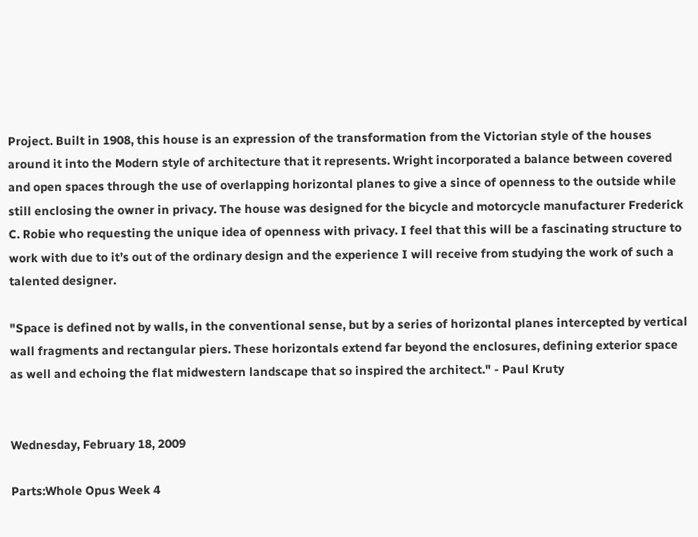Project. Built in 1908, this house is an expression of the transformation from the Victorian style of the houses around it into the Modern style of architecture that it represents. Wright incorporated a balance between covered and open spaces through the use of overlapping horizontal planes to give a since of openness to the outside while still enclosing the owner in privacy. The house was designed for the bicycle and motorcycle manufacturer Frederick C. Robie who requesting the unique idea of openness with privacy. I feel that this will be a fascinating structure to work with due to it’s out of the ordinary design and the experience I will receive from studying the work of such a talented designer.

"Space is defined not by walls, in the conventional sense, but by a series of horizontal planes intercepted by vertical wall fragments and rectangular piers. These horizontals extend far beyond the enclosures, defining exterior space as well and echoing the flat midwestern landscape that so inspired the architect." - Paul Kruty


Wednesday, February 18, 2009

Parts:Whole Opus Week 4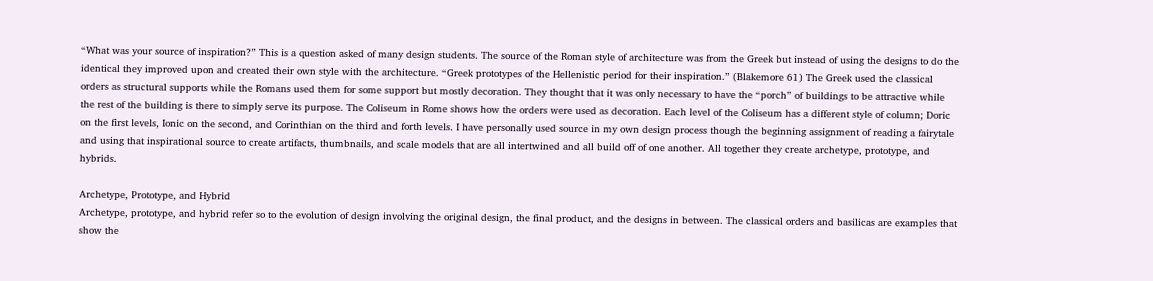“What was your source of inspiration?” This is a question asked of many design students. The source of the Roman style of architecture was from the Greek but instead of using the designs to do the identical they improved upon and created their own style with the architecture. “Greek prototypes of the Hellenistic period for their inspiration.” (Blakemore 61) The Greek used the classical orders as structural supports while the Romans used them for some support but mostly decoration. They thought that it was only necessary to have the “porch” of buildings to be attractive while the rest of the building is there to simply serve its purpose. The Coliseum in Rome shows how the orders were used as decoration. Each level of the Coliseum has a different style of column; Doric on the first levels, Ionic on the second, and Corinthian on the third and forth levels. I have personally used source in my own design process though the beginning assignment of reading a fairytale and using that inspirational source to create artifacts, thumbnails, and scale models that are all intertwined and all build off of one another. All together they create archetype, prototype, and hybrids.

Archetype, Prototype, and Hybrid
Archetype, prototype, and hybrid refer so to the evolution of design involving the original design, the final product, and the designs in between. The classical orders and basilicas are examples that show the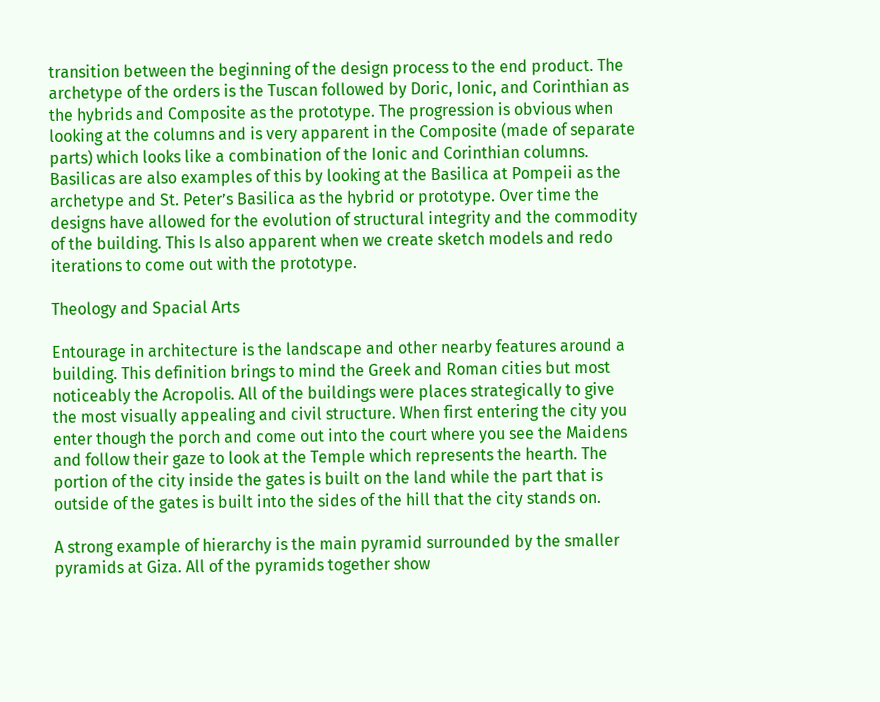transition between the beginning of the design process to the end product. The archetype of the orders is the Tuscan followed by Doric, Ionic, and Corinthian as the hybrids and Composite as the prototype. The progression is obvious when looking at the columns and is very apparent in the Composite (made of separate parts) which looks like a combination of the Ionic and Corinthian columns. Basilicas are also examples of this by looking at the Basilica at Pompeii as the archetype and St. Peter’s Basilica as the hybrid or prototype. Over time the designs have allowed for the evolution of structural integrity and the commodity of the building. This Is also apparent when we create sketch models and redo iterations to come out with the prototype.

Theology and Spacial Arts

Entourage in architecture is the landscape and other nearby features around a building. This definition brings to mind the Greek and Roman cities but most noticeably the Acropolis. All of the buildings were places strategically to give the most visually appealing and civil structure. When first entering the city you enter though the porch and come out into the court where you see the Maidens and follow their gaze to look at the Temple which represents the hearth. The portion of the city inside the gates is built on the land while the part that is outside of the gates is built into the sides of the hill that the city stands on.

A strong example of hierarchy is the main pyramid surrounded by the smaller pyramids at Giza. All of the pyramids together show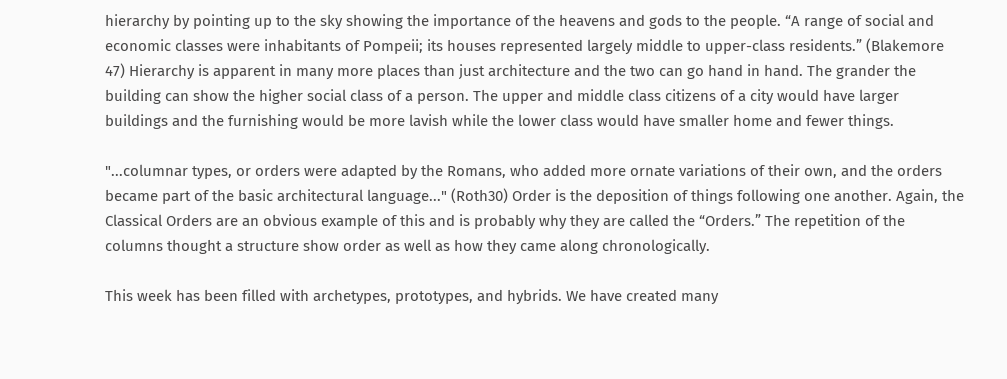hierarchy by pointing up to the sky showing the importance of the heavens and gods to the people. “A range of social and economic classes were inhabitants of Pompeii; its houses represented largely middle to upper-class residents.” (Blakemore 47) Hierarchy is apparent in many more places than just architecture and the two can go hand in hand. The grander the building can show the higher social class of a person. The upper and middle class citizens of a city would have larger buildings and the furnishing would be more lavish while the lower class would have smaller home and fewer things.

"...columnar types, or orders were adapted by the Romans, who added more ornate variations of their own, and the orders became part of the basic architectural language..." (Roth30) Order is the deposition of things following one another. Again, the Classical Orders are an obvious example of this and is probably why they are called the “Orders.” The repetition of the columns thought a structure show order as well as how they came along chronologically.

This week has been filled with archetypes, prototypes, and hybrids. We have created many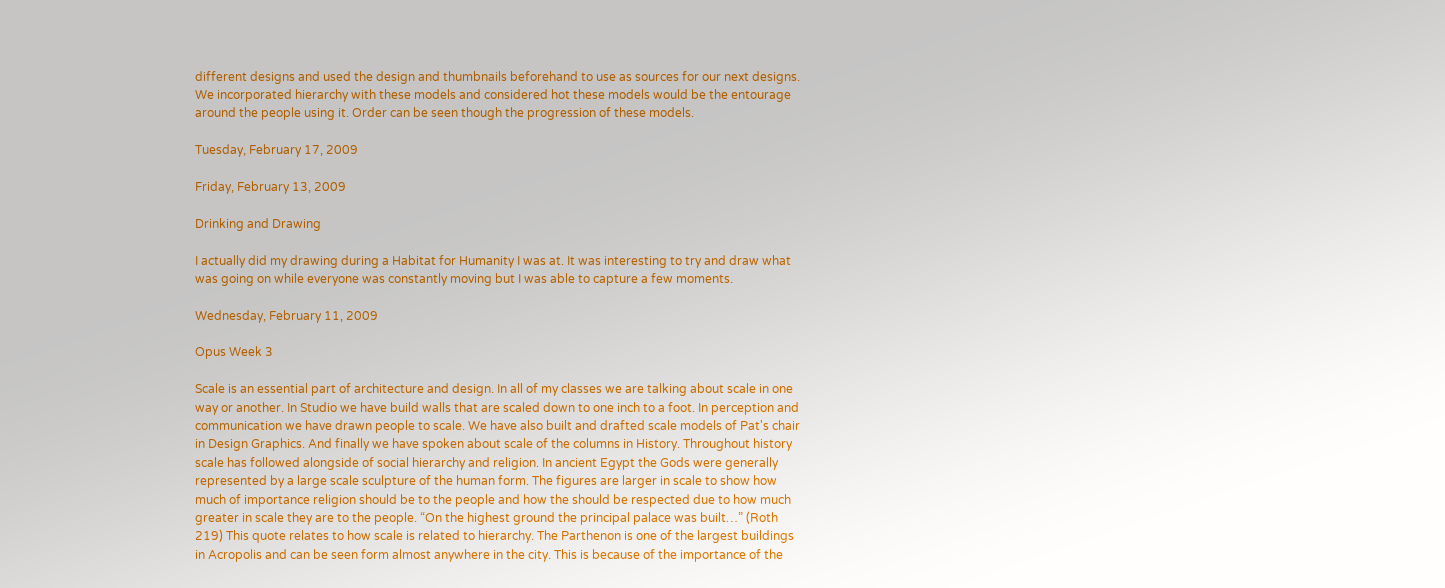different designs and used the design and thumbnails beforehand to use as sources for our next designs. We incorporated hierarchy with these models and considered hot these models would be the entourage around the people using it. Order can be seen though the progression of these models.

Tuesday, February 17, 2009

Friday, February 13, 2009

Drinking and Drawing

I actually did my drawing during a Habitat for Humanity I was at. It was interesting to try and draw what was going on while everyone was constantly moving but I was able to capture a few moments.

Wednesday, February 11, 2009

Opus Week 3

Scale is an essential part of architecture and design. In all of my classes we are talking about scale in one way or another. In Studio we have build walls that are scaled down to one inch to a foot. In perception and communication we have drawn people to scale. We have also built and drafted scale models of Pat's chair in Design Graphics. And finally we have spoken about scale of the columns in History. Throughout history scale has followed alongside of social hierarchy and religion. In ancient Egypt the Gods were generally represented by a large scale sculpture of the human form. The figures are larger in scale to show how much of importance religion should be to the people and how the should be respected due to how much greater in scale they are to the people. “On the highest ground the principal palace was built…” (Roth 219) This quote relates to how scale is related to hierarchy. The Parthenon is one of the largest buildings in Acropolis and can be seen form almost anywhere in the city. This is because of the importance of the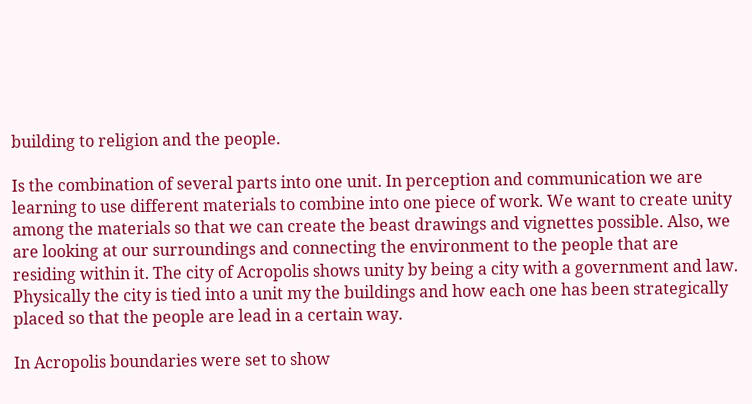building to religion and the people.

Is the combination of several parts into one unit. In perception and communication we are learning to use different materials to combine into one piece of work. We want to create unity among the materials so that we can create the beast drawings and vignettes possible. Also, we are looking at our surroundings and connecting the environment to the people that are residing within it. The city of Acropolis shows unity by being a city with a government and law. Physically the city is tied into a unit my the buildings and how each one has been strategically placed so that the people are lead in a certain way.

In Acropolis boundaries were set to show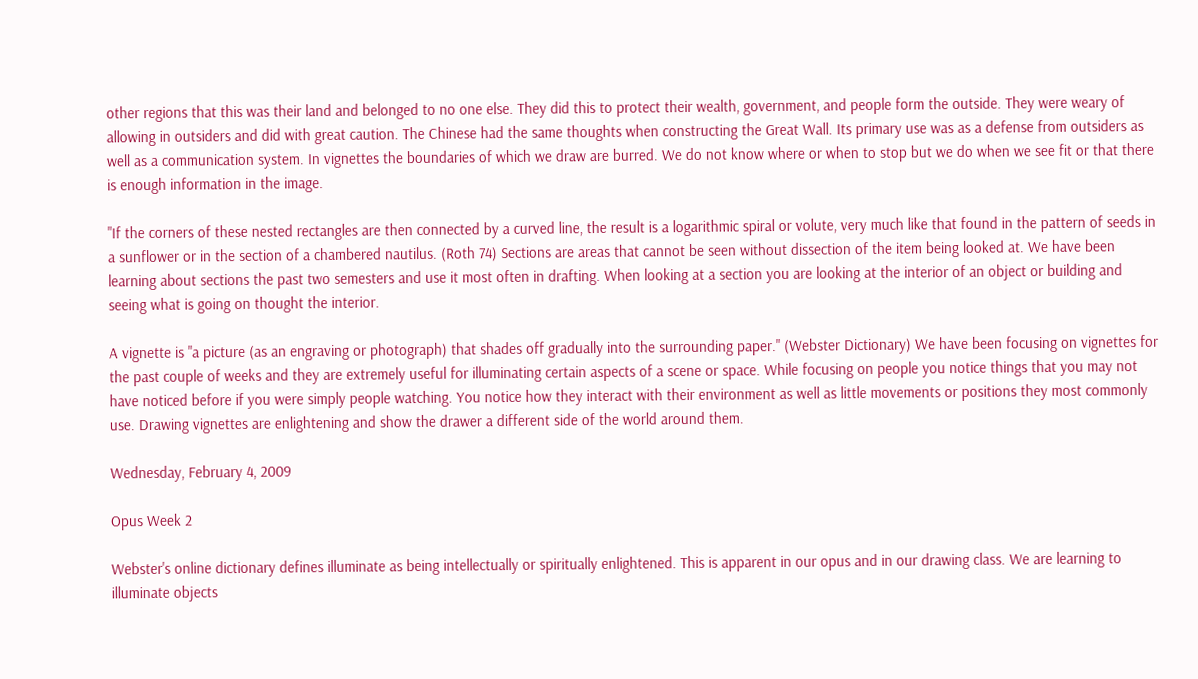other regions that this was their land and belonged to no one else. They did this to protect their wealth, government, and people form the outside. They were weary of allowing in outsiders and did with great caution. The Chinese had the same thoughts when constructing the Great Wall. Its primary use was as a defense from outsiders as well as a communication system. In vignettes the boundaries of which we draw are burred. We do not know where or when to stop but we do when we see fit or that there is enough information in the image.

"If the corners of these nested rectangles are then connected by a curved line, the result is a logarithmic spiral or volute, very much like that found in the pattern of seeds in a sunflower or in the section of a chambered nautilus. (Roth 74) Sections are areas that cannot be seen without dissection of the item being looked at. We have been learning about sections the past two semesters and use it most often in drafting. When looking at a section you are looking at the interior of an object or building and seeing what is going on thought the interior.

A vignette is "a picture (as an engraving or photograph) that shades off gradually into the surrounding paper." (Webster Dictionary) We have been focusing on vignettes for the past couple of weeks and they are extremely useful for illuminating certain aspects of a scene or space. While focusing on people you notice things that you may not have noticed before if you were simply people watching. You notice how they interact with their environment as well as little movements or positions they most commonly use. Drawing vignettes are enlightening and show the drawer a different side of the world around them.

Wednesday, February 4, 2009

Opus Week 2

Webster's online dictionary defines illuminate as being intellectually or spiritually enlightened. This is apparent in our opus and in our drawing class. We are learning to illuminate objects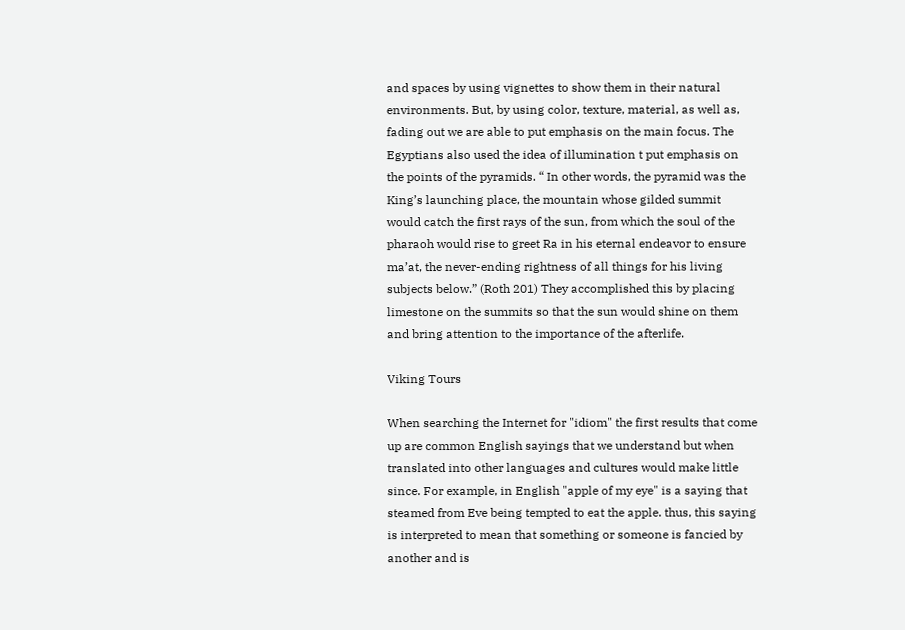and spaces by using vignettes to show them in their natural environments. But, by using color, texture, material, as well as, fading out we are able to put emphasis on the main focus. The Egyptians also used the idea of illumination t put emphasis on the points of the pyramids. “ In other words, the pyramid was the King’s launching place, the mountain whose gilded summit would catch the first rays of the sun, from which the soul of the pharaoh would rise to greet Ra in his eternal endeavor to ensure ma’at, the never-ending rightness of all things for his living subjects below.” (Roth 201) They accomplished this by placing limestone on the summits so that the sun would shine on them and bring attention to the importance of the afterlife.

Viking Tours

When searching the Internet for "idiom" the first results that come up are common English sayings that we understand but when translated into other languages and cultures would make little since. For example, in English "apple of my eye" is a saying that steamed from Eve being tempted to eat the apple. thus, this saying is interpreted to mean that something or someone is fancied by another and is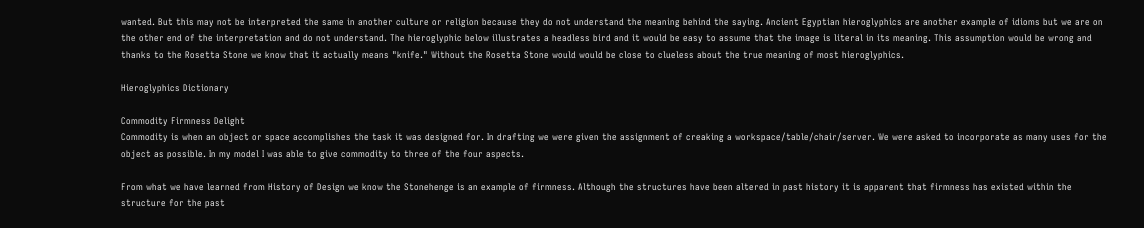wanted. But this may not be interpreted the same in another culture or religion because they do not understand the meaning behind the saying. Ancient Egyptian hieroglyphics are another example of idioms but we are on the other end of the interpretation and do not understand. The hieroglyphic below illustrates a headless bird and it would be easy to assume that the image is literal in its meaning. This assumption would be wrong and thanks to the Rosetta Stone we know that it actually means "knife." Without the Rosetta Stone would would be close to clueless about the true meaning of most hieroglyphics.

Hieroglyphics Dictionary

Commodity Firmness Delight
Commodity is when an object or space accomplishes the task it was designed for. In drafting we were given the assignment of creaking a workspace/table/chair/server. We were asked to incorporate as many uses for the object as possible. In my model I was able to give commodity to three of the four aspects.

From what we have learned from History of Design we know the Stonehenge is an example of firmness. Although the structures have been altered in past history it is apparent that firmness has existed within the structure for the past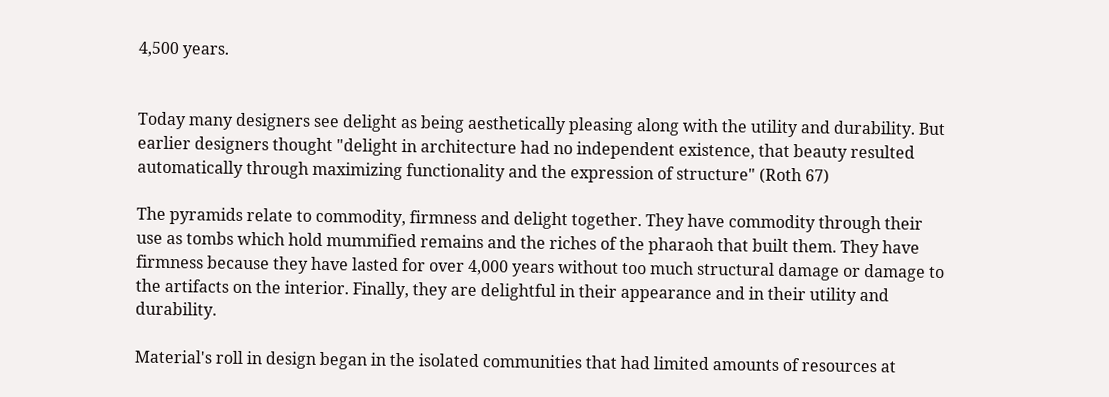4,500 years.


Today many designers see delight as being aesthetically pleasing along with the utility and durability. But earlier designers thought "delight in architecture had no independent existence, that beauty resulted automatically through maximizing functionality and the expression of structure" (Roth 67)

The pyramids relate to commodity, firmness and delight together. They have commodity through their use as tombs which hold mummified remains and the riches of the pharaoh that built them. They have firmness because they have lasted for over 4,000 years without too much structural damage or damage to the artifacts on the interior. Finally, they are delightful in their appearance and in their utility and durability.

Material's roll in design began in the isolated communities that had limited amounts of resources at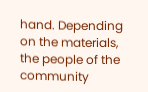hand. Depending on the materials, the people of the community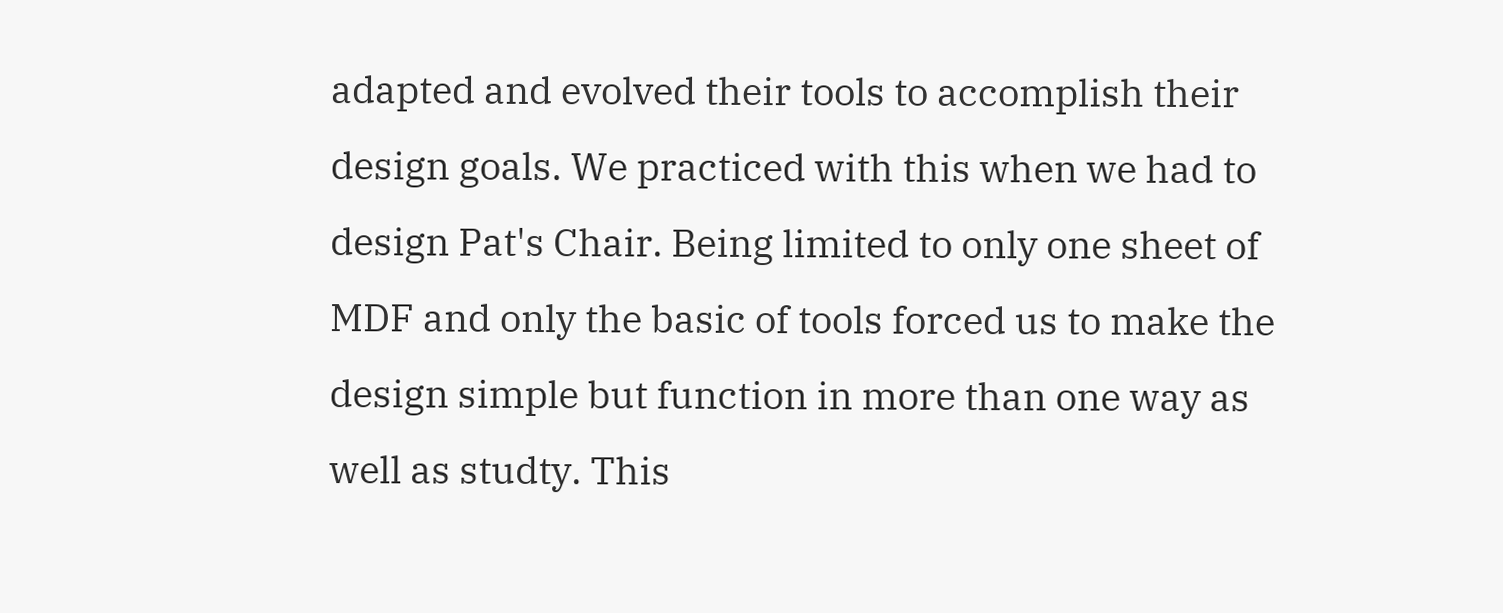adapted and evolved their tools to accomplish their design goals. We practiced with this when we had to design Pat's Chair. Being limited to only one sheet of MDF and only the basic of tools forced us to make the design simple but function in more than one way as well as studty. This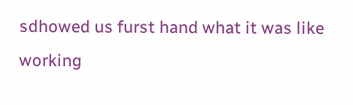sdhowed us furst hand what it was like working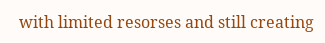with limited resorses and still creating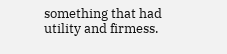something that had utility and firmess.